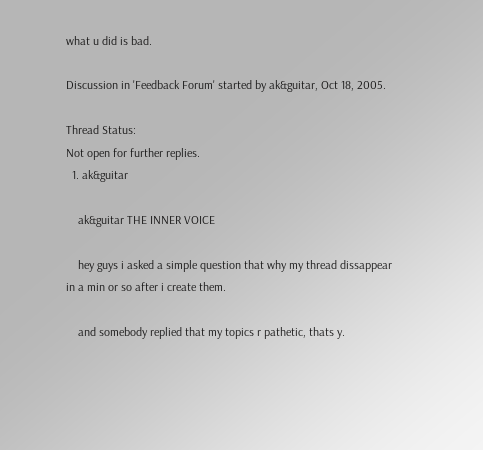what u did is bad.

Discussion in 'Feedback Forum' started by ak&guitar, Oct 18, 2005.

Thread Status:
Not open for further replies.
  1. ak&guitar

    ak&guitar THE INNER VOICE

    hey guys i asked a simple question that why my thread dissappear in a min or so after i create them.

    and somebody replied that my topics r pathetic, thats y.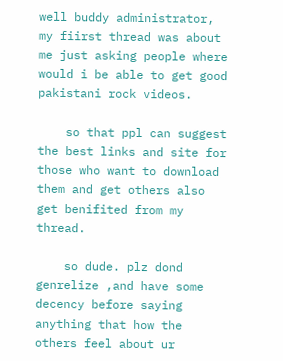well buddy administrator, my fiirst thread was about me just asking people where would i be able to get good pakistani rock videos.

    so that ppl can suggest the best links and site for those who want to download them and get others also get benifited from my thread.

    so dude. plz dond genrelize ,and have some decency before saying anything that how the others feel about ur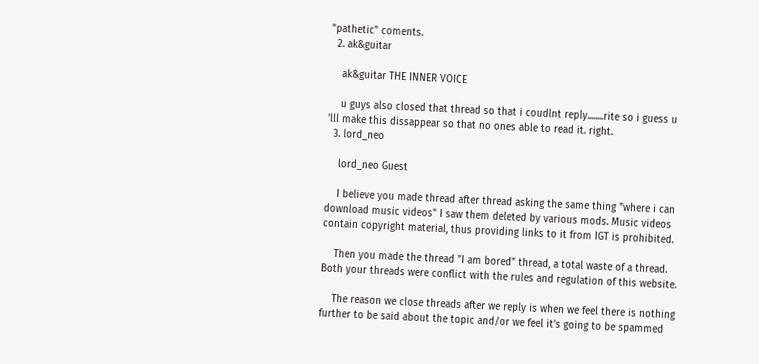"pathetic" coments.
  2. ak&guitar

    ak&guitar THE INNER VOICE

    u guys also closed that thread so that i coudlnt reply........rite so i guess u 'lll make this dissappear so that no ones able to read it. right.
  3. lord_neo

    lord_neo Guest

    I believe you made thread after thread asking the same thing "where i can download music videos" I saw them deleted by various mods. Music videos contain copyright material, thus providing links to it from IGT is prohibited.

    Then you made the thread "I am bored" thread, a total waste of a thread. Both your threads were conflict with the rules and regulation of this website.

    The reason we close threads after we reply is when we feel there is nothing further to be said about the topic and/or we feel it’s going to be spammed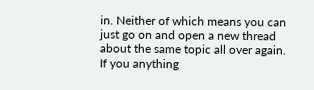in. Neither of which means you can just go on and open a new thread about the same topic all over again. If you anything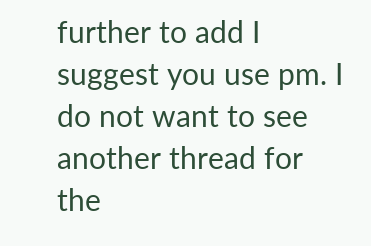further to add I suggest you use pm. I do not want to see another thread for the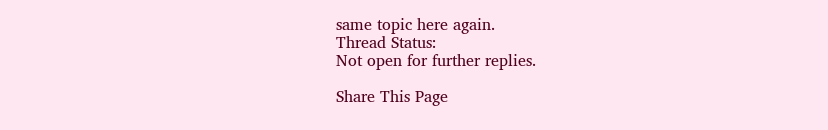same topic here again.
Thread Status:
Not open for further replies.

Share This Page